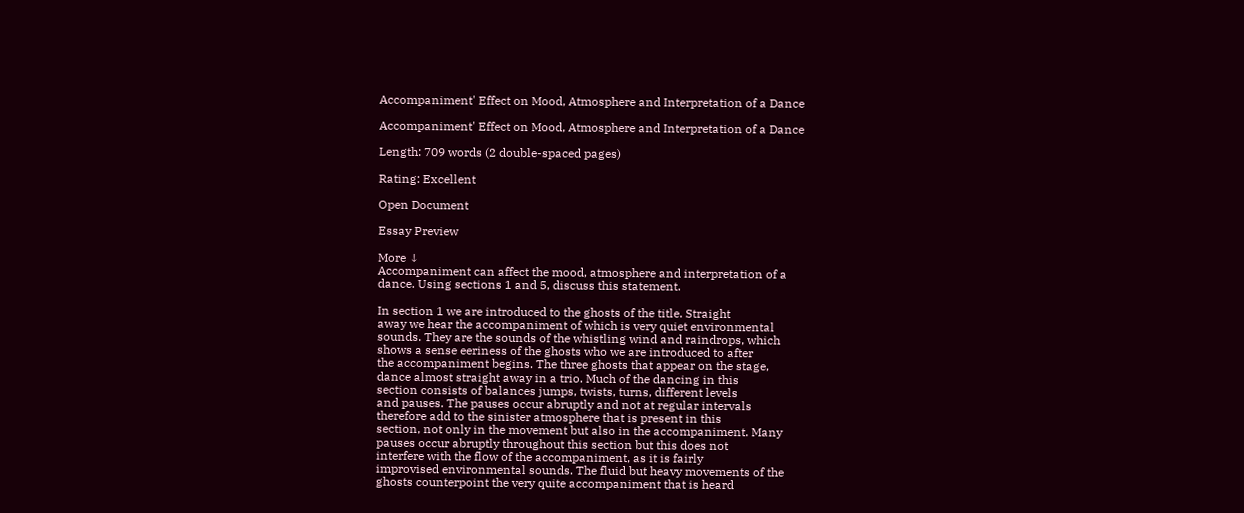Accompaniment' Effect on Mood, Atmosphere and Interpretation of a Dance

Accompaniment' Effect on Mood, Atmosphere and Interpretation of a Dance

Length: 709 words (2 double-spaced pages)

Rating: Excellent

Open Document

Essay Preview

More ↓
Accompaniment can affect the mood, atmosphere and interpretation of a
dance. Using sections 1 and 5, discuss this statement.

In section 1 we are introduced to the ghosts of the title. Straight
away we hear the accompaniment of which is very quiet environmental
sounds. They are the sounds of the whistling wind and raindrops, which
shows a sense eeriness of the ghosts who we are introduced to after
the accompaniment begins. The three ghosts that appear on the stage,
dance almost straight away in a trio. Much of the dancing in this
section consists of balances jumps, twists, turns, different levels
and pauses. The pauses occur abruptly and not at regular intervals
therefore add to the sinister atmosphere that is present in this
section, not only in the movement but also in the accompaniment. Many
pauses occur abruptly throughout this section but this does not
interfere with the flow of the accompaniment, as it is fairly
improvised environmental sounds. The fluid but heavy movements of the
ghosts counterpoint the very quite accompaniment that is heard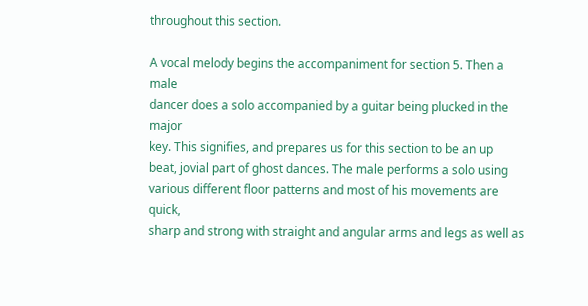throughout this section.

A vocal melody begins the accompaniment for section 5. Then a male
dancer does a solo accompanied by a guitar being plucked in the major
key. This signifies, and prepares us for this section to be an up
beat, jovial part of ghost dances. The male performs a solo using
various different floor patterns and most of his movements are quick,
sharp and strong with straight and angular arms and legs as well as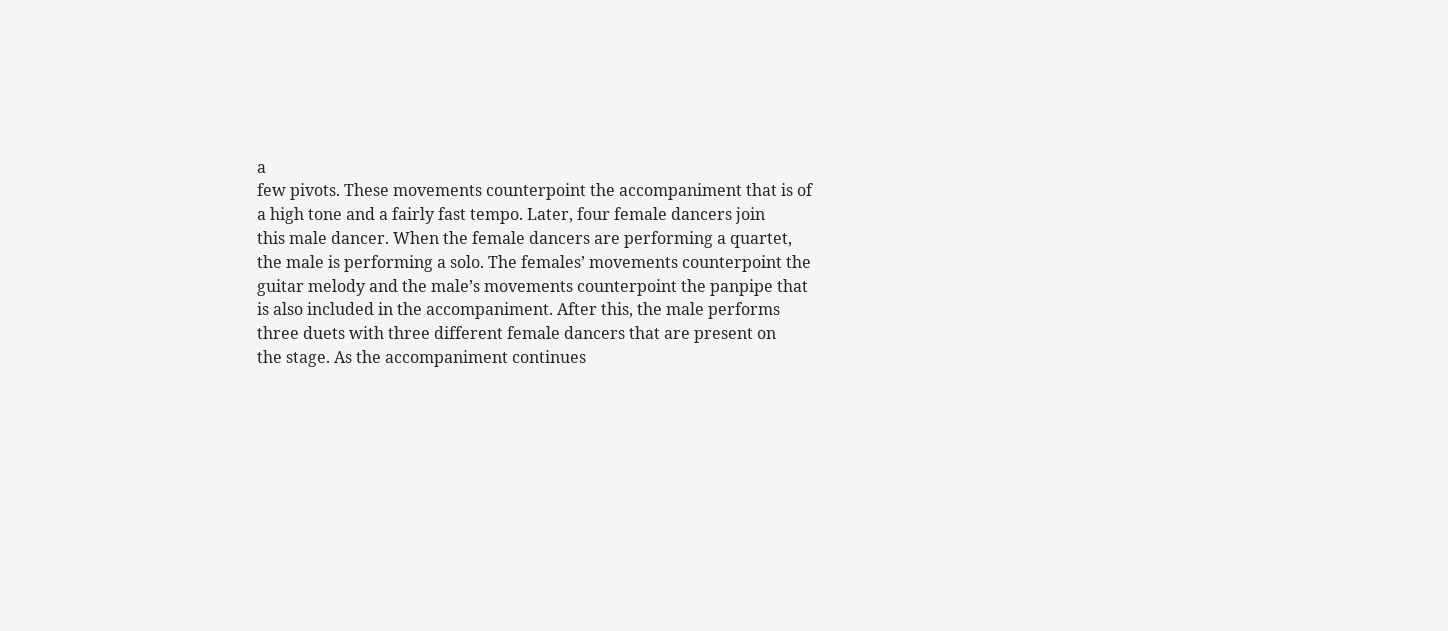a
few pivots. These movements counterpoint the accompaniment that is of
a high tone and a fairly fast tempo. Later, four female dancers join
this male dancer. When the female dancers are performing a quartet,
the male is performing a solo. The females’ movements counterpoint the
guitar melody and the male’s movements counterpoint the panpipe that
is also included in the accompaniment. After this, the male performs
three duets with three different female dancers that are present on
the stage. As the accompaniment continues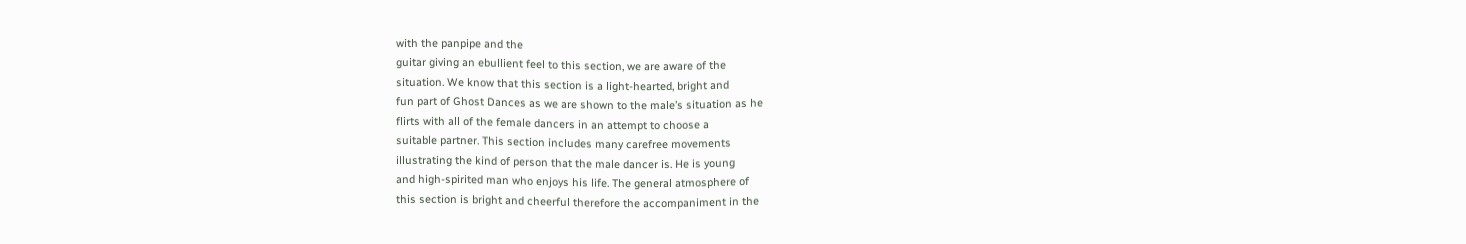with the panpipe and the
guitar giving an ebullient feel to this section, we are aware of the
situation. We know that this section is a light-hearted, bright and
fun part of Ghost Dances as we are shown to the male’s situation as he
flirts with all of the female dancers in an attempt to choose a
suitable partner. This section includes many carefree movements
illustrating the kind of person that the male dancer is. He is young
and high-spirited man who enjoys his life. The general atmosphere of
this section is bright and cheerful therefore the accompaniment in the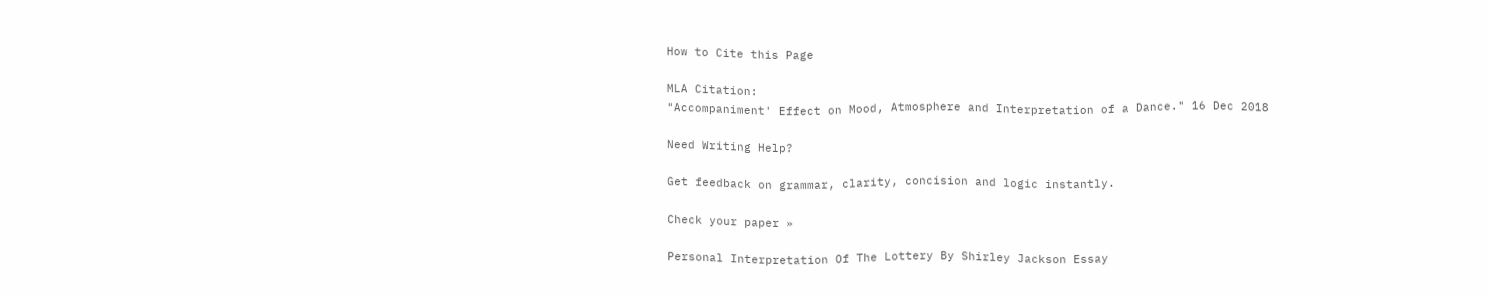How to Cite this Page

MLA Citation:
"Accompaniment' Effect on Mood, Atmosphere and Interpretation of a Dance." 16 Dec 2018

Need Writing Help?

Get feedback on grammar, clarity, concision and logic instantly.

Check your paper »

Personal Interpretation Of The Lottery By Shirley Jackson Essay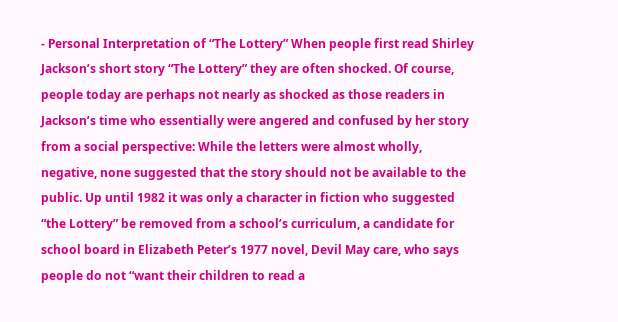- Personal Interpretation of “The Lottery” When people first read Shirley Jackson’s short story “The Lottery” they are often shocked. Of course, people today are perhaps not nearly as shocked as those readers in Jackson’s time who essentially were angered and confused by her story from a social perspective: While the letters were almost wholly, negative, none suggested that the story should not be available to the public. Up until 1982 it was only a character in fiction who suggested “the Lottery” be removed from a school’s curriculum, a candidate for school board in Elizabeth Peter’s 1977 novel, Devil May care, who says people do not “want their children to read a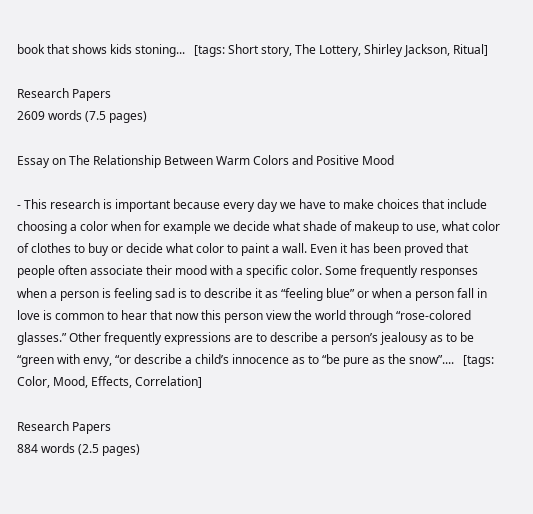book that shows kids stoning...   [tags: Short story, The Lottery, Shirley Jackson, Ritual]

Research Papers
2609 words (7.5 pages)

Essay on The Relationship Between Warm Colors and Positive Mood

- This research is important because every day we have to make choices that include choosing a color when for example we decide what shade of makeup to use, what color of clothes to buy or decide what color to paint a wall. Even it has been proved that people often associate their mood with a specific color. Some frequently responses when a person is feeling sad is to describe it as “feeling blue” or when a person fall in love is common to hear that now this person view the world through “rose-colored glasses.” Other frequently expressions are to describe a person’s jealousy as to be “green with envy, “or describe a child’s innocence as to “be pure as the snow”....   [tags: Color, Mood, Effects, Correlation]

Research Papers
884 words (2.5 pages)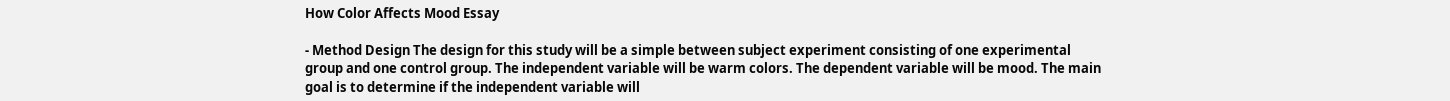How Color Affects Mood Essay

- Method Design The design for this study will be a simple between subject experiment consisting of one experimental group and one control group. The independent variable will be warm colors. The dependent variable will be mood. The main goal is to determine if the independent variable will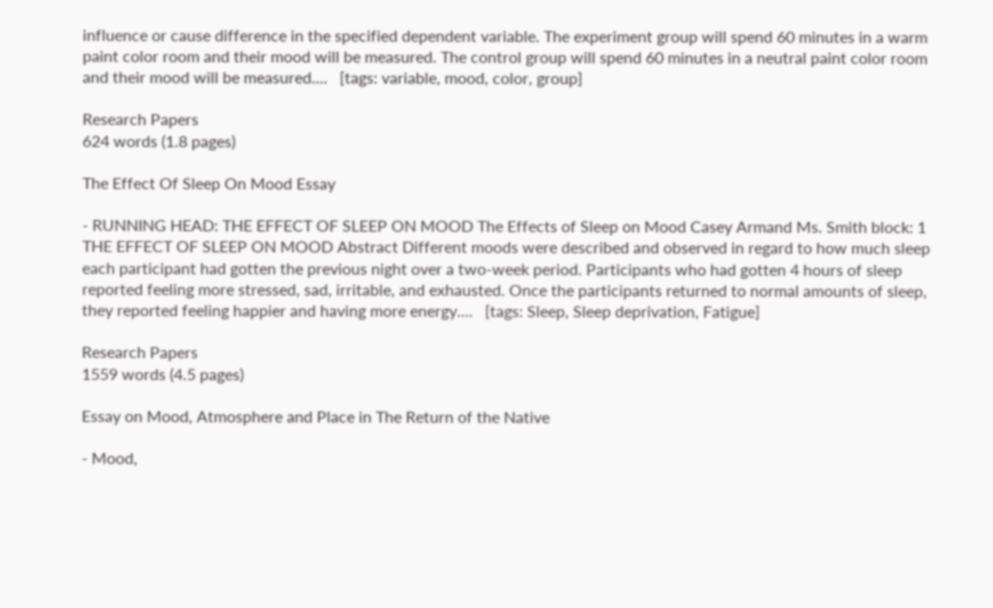influence or cause difference in the specified dependent variable. The experiment group will spend 60 minutes in a warm paint color room and their mood will be measured. The control group will spend 60 minutes in a neutral paint color room and their mood will be measured....   [tags: variable, mood, color, group]

Research Papers
624 words (1.8 pages)

The Effect Of Sleep On Mood Essay

- RUNNING HEAD: THE EFFECT OF SLEEP ON MOOD The Effects of Sleep on Mood Casey Armand Ms. Smith block: 1   THE EFFECT OF SLEEP ON MOOD Abstract Different moods were described and observed in regard to how much sleep each participant had gotten the previous night over a two-week period. Participants who had gotten 4 hours of sleep reported feeling more stressed, sad, irritable, and exhausted. Once the participants returned to normal amounts of sleep, they reported feeling happier and having more energy....   [tags: Sleep, Sleep deprivation, Fatigue]

Research Papers
1559 words (4.5 pages)

Essay on Mood, Atmosphere and Place in The Return of the Native

- Mood,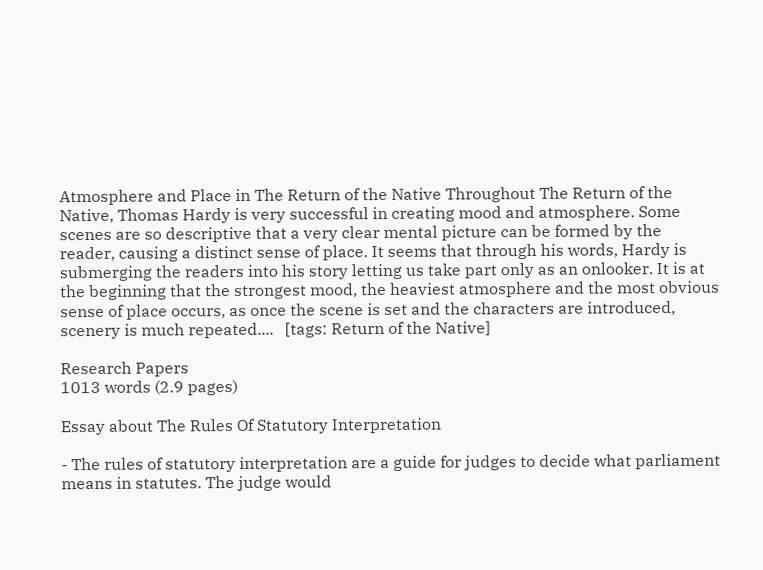Atmosphere and Place in The Return of the Native Throughout The Return of the Native, Thomas Hardy is very successful in creating mood and atmosphere. Some scenes are so descriptive that a very clear mental picture can be formed by the reader, causing a distinct sense of place. It seems that through his words, Hardy is submerging the readers into his story letting us take part only as an onlooker. It is at the beginning that the strongest mood, the heaviest atmosphere and the most obvious sense of place occurs, as once the scene is set and the characters are introduced, scenery is much repeated....   [tags: Return of the Native]

Research Papers
1013 words (2.9 pages)

Essay about The Rules Of Statutory Interpretation

- The rules of statutory interpretation are a guide for judges to decide what parliament means in statutes. The judge would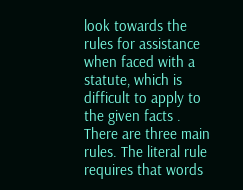look towards the rules for assistance when faced with a statute, which is difficult to apply to the given facts . There are three main rules. The literal rule requires that words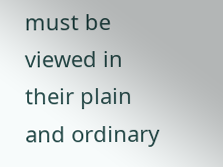must be viewed in their plain and ordinary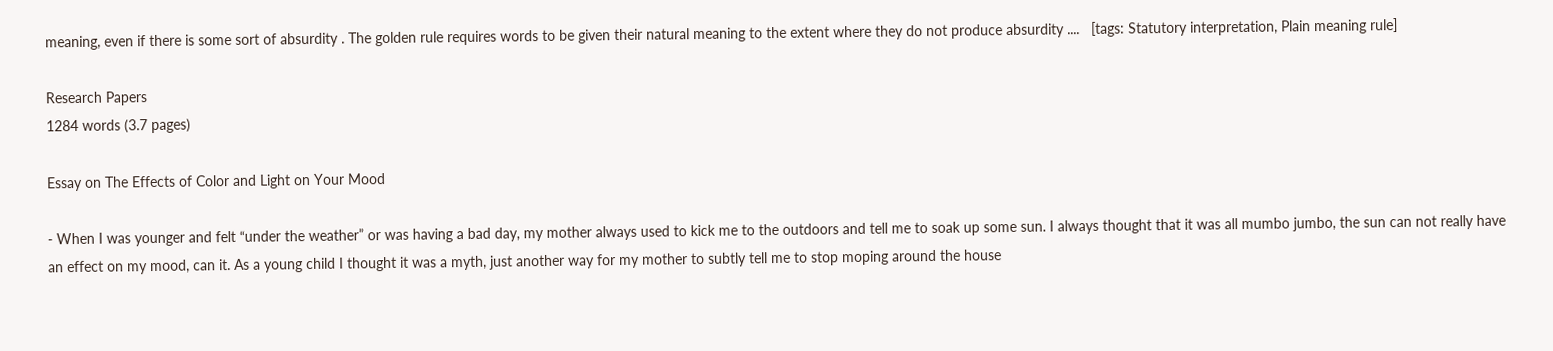meaning, even if there is some sort of absurdity . The golden rule requires words to be given their natural meaning to the extent where they do not produce absurdity ....   [tags: Statutory interpretation, Plain meaning rule]

Research Papers
1284 words (3.7 pages)

Essay on The Effects of Color and Light on Your Mood

- When I was younger and felt “under the weather” or was having a bad day, my mother always used to kick me to the outdoors and tell me to soak up some sun. I always thought that it was all mumbo jumbo, the sun can not really have an effect on my mood, can it. As a young child I thought it was a myth, just another way for my mother to subtly tell me to stop moping around the house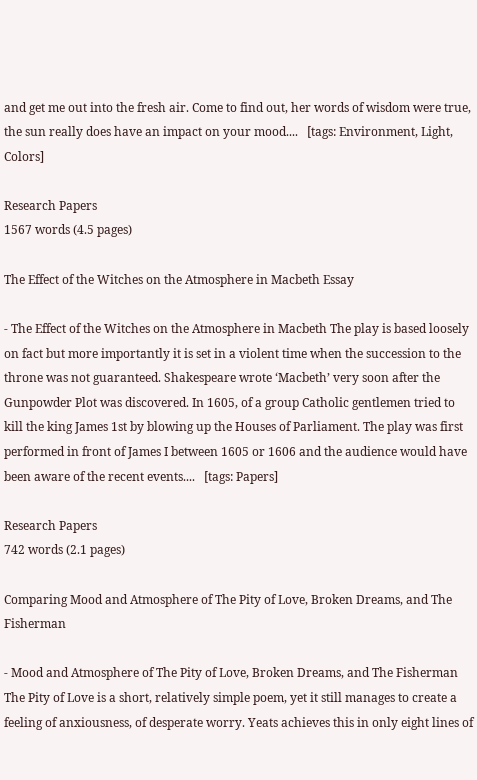and get me out into the fresh air. Come to find out, her words of wisdom were true, the sun really does have an impact on your mood....   [tags: Environment, Light, Colors]

Research Papers
1567 words (4.5 pages)

The Effect of the Witches on the Atmosphere in Macbeth Essay

- The Effect of the Witches on the Atmosphere in Macbeth The play is based loosely on fact but more importantly it is set in a violent time when the succession to the throne was not guaranteed. Shakespeare wrote ‘Macbeth’ very soon after the Gunpowder Plot was discovered. In 1605, of a group Catholic gentlemen tried to kill the king James 1st by blowing up the Houses of Parliament. The play was first performed in front of James I between 1605 or 1606 and the audience would have been aware of the recent events....   [tags: Papers]

Research Papers
742 words (2.1 pages)

Comparing Mood and Atmosphere of The Pity of Love, Broken Dreams, and The Fisherman

- Mood and Atmosphere of The Pity of Love, Broken Dreams, and The Fisherman The Pity of Love is a short, relatively simple poem, yet it still manages to create a feeling of anxiousness, of desperate worry. Yeats achieves this in only eight lines of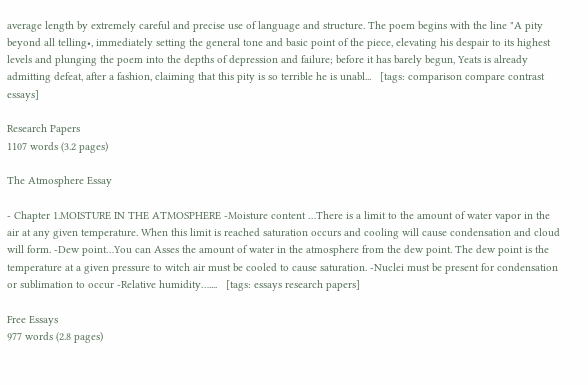average length by extremely careful and precise use of language and structure. The poem begins with the line "A pity beyond all telling•, immediately setting the general tone and basic point of the piece, elevating his despair to its highest levels and plunging the poem into the depths of depression and failure; before it has barely begun, Yeats is already admitting defeat, after a fashion, claiming that this pity is so terrible he is unabl...   [tags: comparison compare contrast essays]

Research Papers
1107 words (3.2 pages)

The Atmosphere Essay

- Chapter 1.MOISTURE IN THE ATMOSPHERE -Moisture content …There is a limit to the amount of water vapor in the air at any given temperature. When this limit is reached saturation occurs and cooling will cause condensation and cloud will form. -Dew point…You can Asses the amount of water in the atmosphere from the dew point. The dew point is the temperature at a given pressure to witch air must be cooled to cause saturation. -Nuclei must be present for condensation or sublimation to occur -Relative humidity…....   [tags: essays research papers]

Free Essays
977 words (2.8 pages)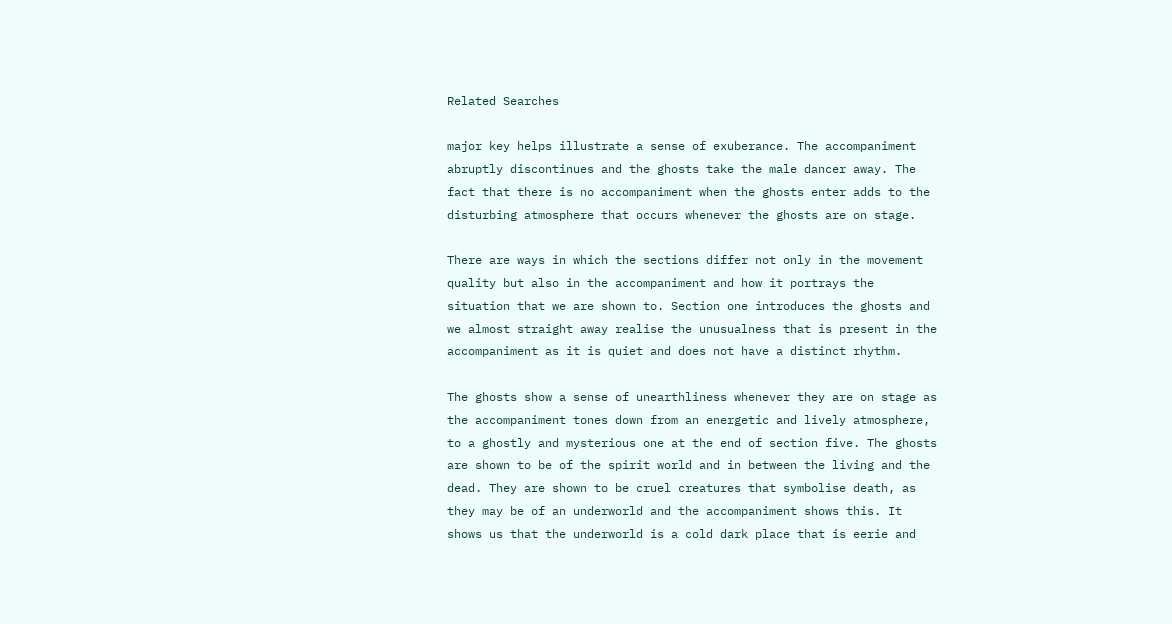Related Searches

major key helps illustrate a sense of exuberance. The accompaniment
abruptly discontinues and the ghosts take the male dancer away. The
fact that there is no accompaniment when the ghosts enter adds to the
disturbing atmosphere that occurs whenever the ghosts are on stage.

There are ways in which the sections differ not only in the movement
quality but also in the accompaniment and how it portrays the
situation that we are shown to. Section one introduces the ghosts and
we almost straight away realise the unusualness that is present in the
accompaniment as it is quiet and does not have a distinct rhythm.

The ghosts show a sense of unearthliness whenever they are on stage as
the accompaniment tones down from an energetic and lively atmosphere,
to a ghostly and mysterious one at the end of section five. The ghosts
are shown to be of the spirit world and in between the living and the
dead. They are shown to be cruel creatures that symbolise death, as
they may be of an underworld and the accompaniment shows this. It
shows us that the underworld is a cold dark place that is eerie and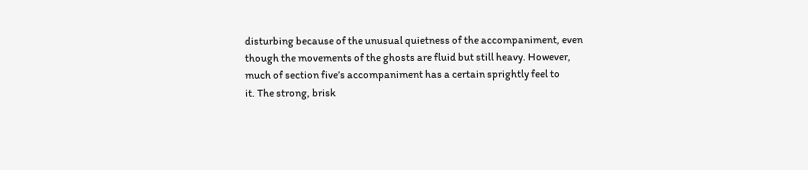disturbing because of the unusual quietness of the accompaniment, even
though the movements of the ghosts are fluid but still heavy. However,
much of section five’s accompaniment has a certain sprightly feel to
it. The strong, brisk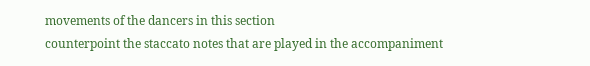movements of the dancers in this section
counterpoint the staccato notes that are played in the accompaniment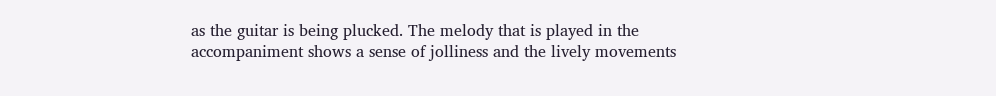as the guitar is being plucked. The melody that is played in the
accompaniment shows a sense of jolliness and the lively movements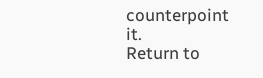counterpoint it.
Return to